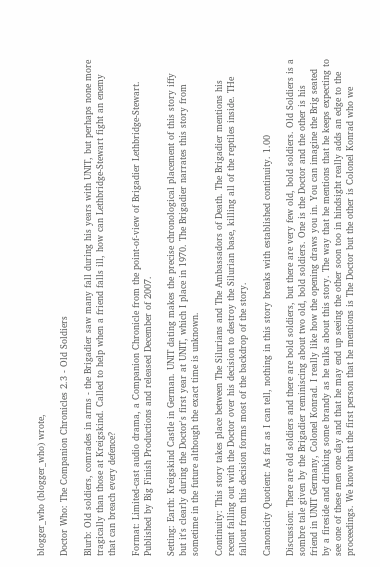blogger_who (blogger_who) wrote,

Doctor Who: The Companion Chronicles 2.3 - Old Soldiers

Blurb: Old soldiers, comrades in arms - the Brigadier saw many fall during his years with UNIT, but perhaps none more tragically than those at Kreigskind. Called to help when a friend falls ill, how can Lethbridge-Stewart fight an enemy that can breach every defence?

Format: Limited-cast audio drama, a Companion Chronicle from the point-of-view of Brigadier Lethbridge-Stewart. Published by Big Finish Productions and released December of 2007.

Setting: Earth: Kreigskind Castle in German. UNIT dating makes the precise chronological placement of this story iffy but it's clearly during the Doctor's first year at UNIT, which I place in 1970. The Brigadier narrates this story from sometime in the future although the exact time is unknown.

Continuity: This story takes place between The Silurians and The Ambassadors of Death. The Brigadier mentions his recent falling out with the Doctor over his decision to destroy the Silurian base, killing all of the reptiles inside. THe fallout from this decision forms most of the backdrop of the story.

Canonicity Quotient: As far as I can tell, nothing in this story breaks with established continuity. 1.00

Discussion: There are old soldiers and there are bold soldiers, but there are very few old, bold soldiers. Old Soldiers is a sombre tale given by the Brigadier reminiscing about two old, bold soldiers. One is the Doctor and the other is his friend in UNIT Germany, Colonel Konrad. I really like how the opening draws you in. You can imagine the Brig seated by a fireside and drinking some brandy as he talks about this story. The way that he mentions that he keeps expecting to see one of these men one day and that he may end up seeing the other soon too in hindsight really adds an edge to the proceedings. We know that the first person that he mentions is The Doctor but the other is Colonel Konrad who we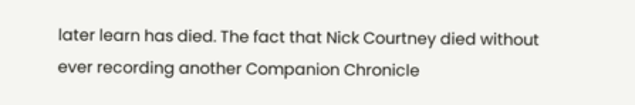later learn has died. The fact that Nick Courtney died without ever recording another Companion Chronicle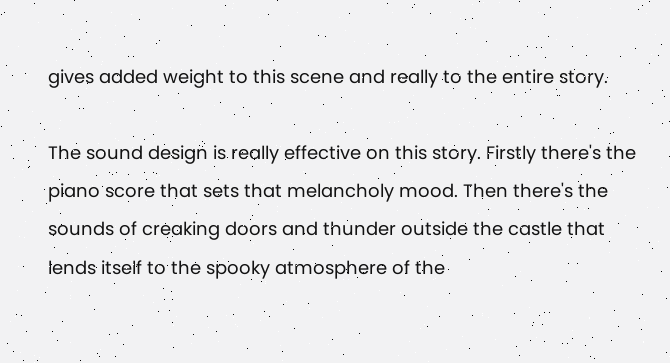gives added weight to this scene and really to the entire story.

The sound design is really effective on this story. Firstly there's the piano score that sets that melancholy mood. Then there's the sounds of creaking doors and thunder outside the castle that lends itself to the spooky atmosphere of the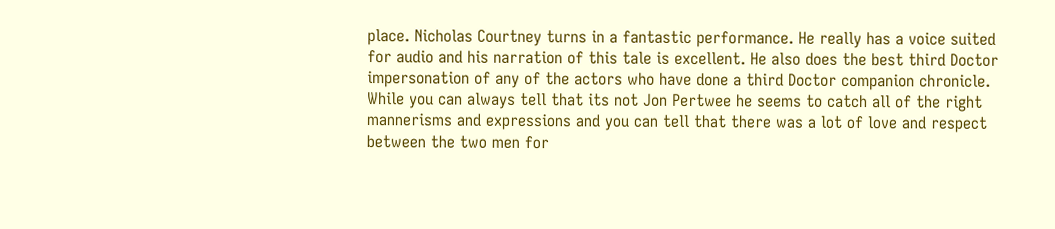place. Nicholas Courtney turns in a fantastic performance. He really has a voice suited for audio and his narration of this tale is excellent. He also does the best third Doctor impersonation of any of the actors who have done a third Doctor companion chronicle. While you can always tell that its not Jon Pertwee he seems to catch all of the right mannerisms and expressions and you can tell that there was a lot of love and respect between the two men for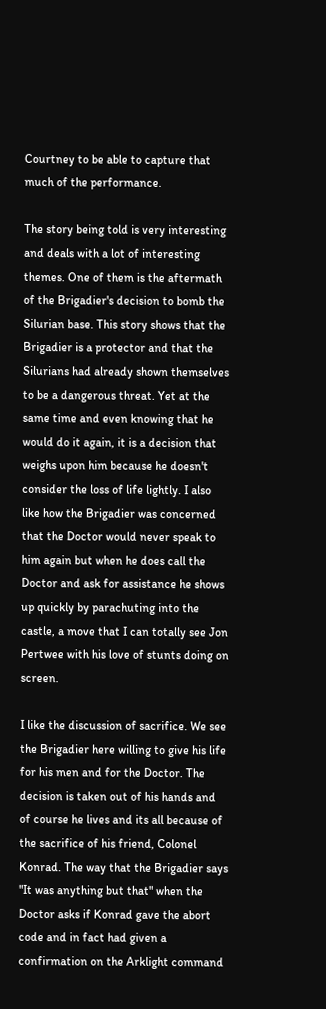Courtney to be able to capture that much of the performance.

The story being told is very interesting and deals with a lot of interesting themes. One of them is the aftermath of the Brigadier's decision to bomb the Silurian base. This story shows that the Brigadier is a protector and that the Silurians had already shown themselves to be a dangerous threat. Yet at the same time and even knowing that he would do it again, it is a decision that weighs upon him because he doesn't consider the loss of life lightly. I also like how the Brigadier was concerned that the Doctor would never speak to him again but when he does call the Doctor and ask for assistance he shows up quickly by parachuting into the castle, a move that I can totally see Jon Pertwee with his love of stunts doing on screen.

I like the discussion of sacrifice. We see the Brigadier here willing to give his life for his men and for the Doctor. The decision is taken out of his hands and of course he lives and its all because of the sacrifice of his friend, Colonel Konrad. The way that the Brigadier says "It was anything but that" when the Doctor asks if Konrad gave the abort code and in fact had given a confirmation on the Arklight command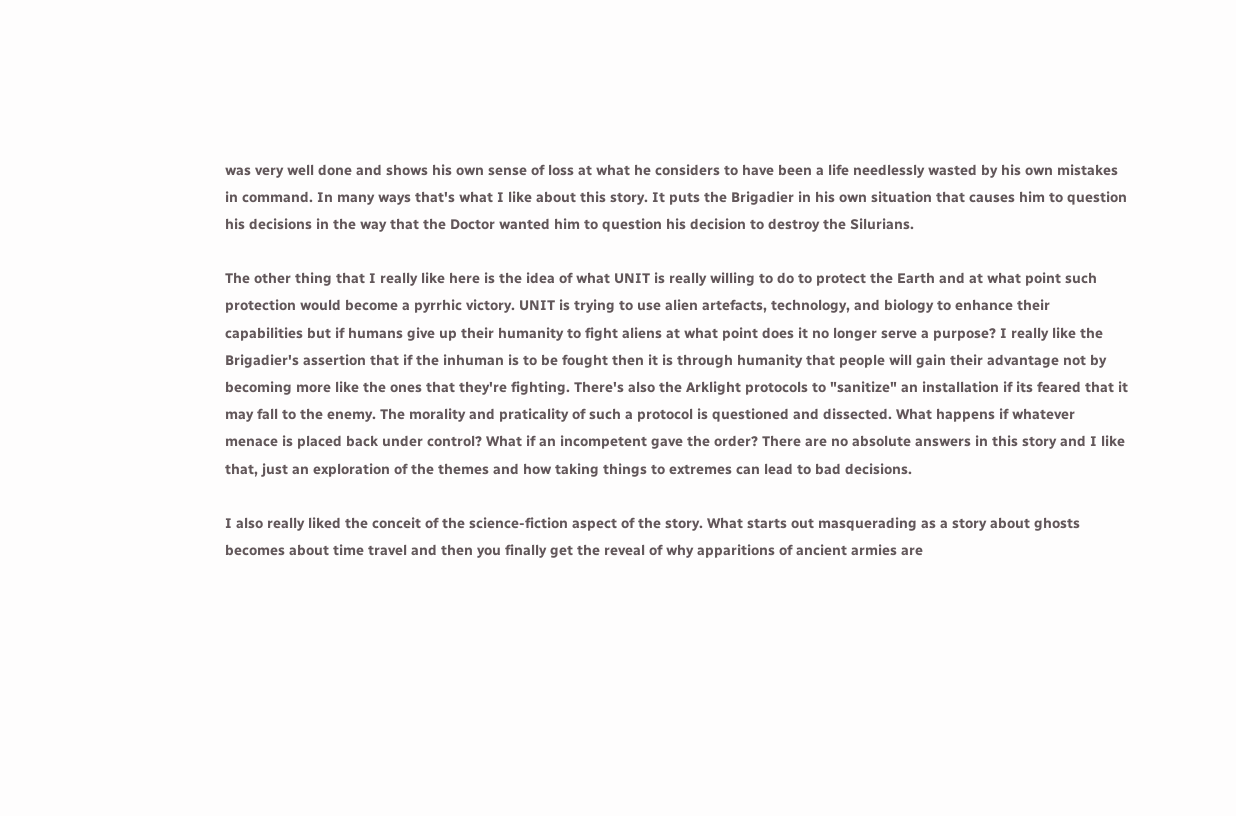was very well done and shows his own sense of loss at what he considers to have been a life needlessly wasted by his own mistakes in command. In many ways that's what I like about this story. It puts the Brigadier in his own situation that causes him to question his decisions in the way that the Doctor wanted him to question his decision to destroy the Silurians.

The other thing that I really like here is the idea of what UNIT is really willing to do to protect the Earth and at what point such protection would become a pyrrhic victory. UNIT is trying to use alien artefacts, technology, and biology to enhance their capabilities but if humans give up their humanity to fight aliens at what point does it no longer serve a purpose? I really like the Brigadier's assertion that if the inhuman is to be fought then it is through humanity that people will gain their advantage not by becoming more like the ones that they're fighting. There's also the Arklight protocols to "sanitize" an installation if its feared that it may fall to the enemy. The morality and praticality of such a protocol is questioned and dissected. What happens if whatever menace is placed back under control? What if an incompetent gave the order? There are no absolute answers in this story and I like that, just an exploration of the themes and how taking things to extremes can lead to bad decisions.

I also really liked the conceit of the science-fiction aspect of the story. What starts out masquerading as a story about ghosts becomes about time travel and then you finally get the reveal of why apparitions of ancient armies are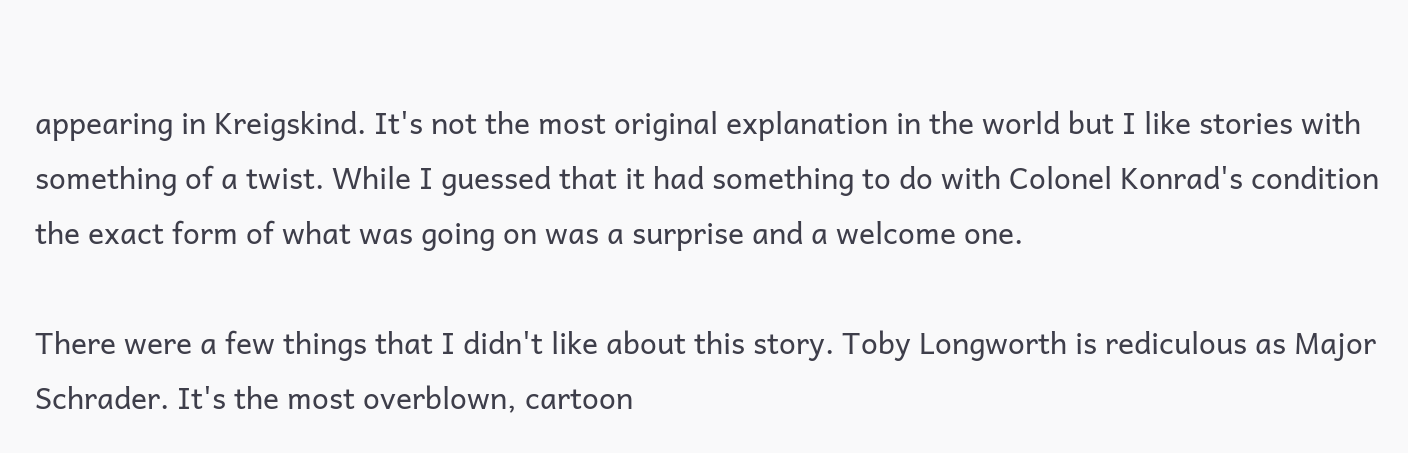appearing in Kreigskind. It's not the most original explanation in the world but I like stories with something of a twist. While I guessed that it had something to do with Colonel Konrad's condition the exact form of what was going on was a surprise and a welcome one.

There were a few things that I didn't like about this story. Toby Longworth is rediculous as Major Schrader. It's the most overblown, cartoon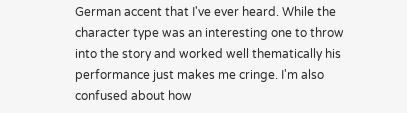German accent that I've ever heard. While the character type was an interesting one to throw into the story and worked well thematically his performance just makes me cringe. I'm also confused about how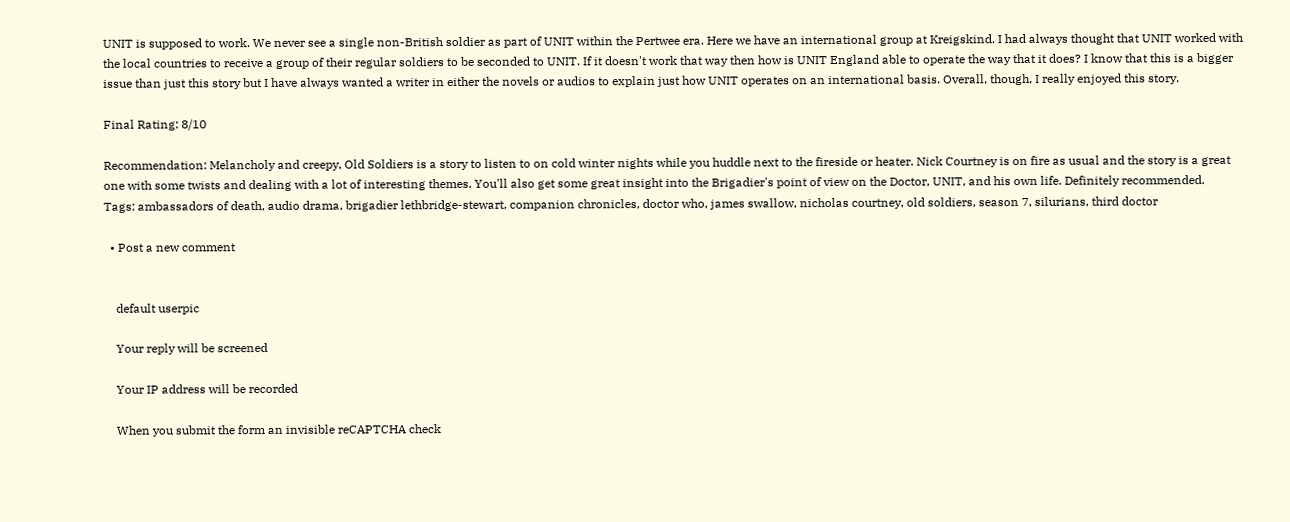UNIT is supposed to work. We never see a single non-British soldier as part of UNIT within the Pertwee era. Here we have an international group at Kreigskind. I had always thought that UNIT worked with the local countries to receive a group of their regular soldiers to be seconded to UNIT. If it doesn't work that way then how is UNIT England able to operate the way that it does? I know that this is a bigger issue than just this story but I have always wanted a writer in either the novels or audios to explain just how UNIT operates on an international basis. Overall, though, I really enjoyed this story.

Final Rating: 8/10

Recommendation: Melancholy and creepy, Old Soldiers is a story to listen to on cold winter nights while you huddle next to the fireside or heater. Nick Courtney is on fire as usual and the story is a great one with some twists and dealing with a lot of interesting themes. You'll also get some great insight into the Brigadier's point of view on the Doctor, UNIT, and his own life. Definitely recommended.
Tags: ambassadors of death, audio drama, brigadier lethbridge-stewart, companion chronicles, doctor who, james swallow, nicholas courtney, old soldiers, season 7, silurians, third doctor

  • Post a new comment


    default userpic

    Your reply will be screened

    Your IP address will be recorded

    When you submit the form an invisible reCAPTCHA check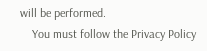will be performed.
    You must follow the Privacy Policy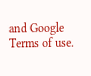and Google Terms of use.